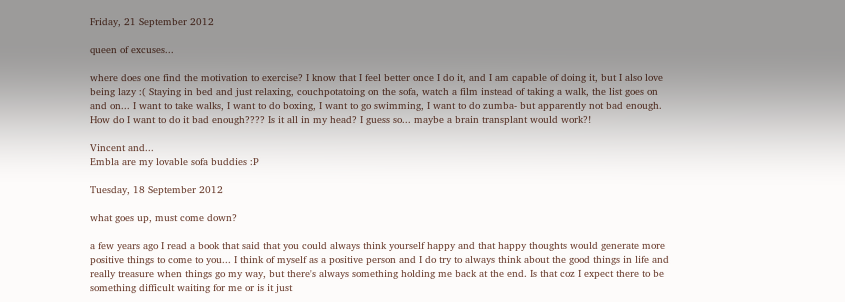Friday, 21 September 2012

queen of excuses...

where does one find the motivation to exercise? I know that I feel better once I do it, and I am capable of doing it, but I also love being lazy :( Staying in bed and just relaxing, couchpotatoing on the sofa, watch a film instead of taking a walk, the list goes on and on... I want to take walks, I want to do boxing, I want to go swimming, I want to do zumba- but apparently not bad enough. How do I want to do it bad enough???? Is it all in my head? I guess so... maybe a brain transplant would work?!

Vincent and...
Embla are my lovable sofa buddies :P

Tuesday, 18 September 2012

what goes up, must come down?

a few years ago I read a book that said that you could always think yourself happy and that happy thoughts would generate more positive things to come to you... I think of myself as a positive person and I do try to always think about the good things in life and really treasure when things go my way, but there's always something holding me back at the end. Is that coz I expect there to be something difficult waiting for me or is it just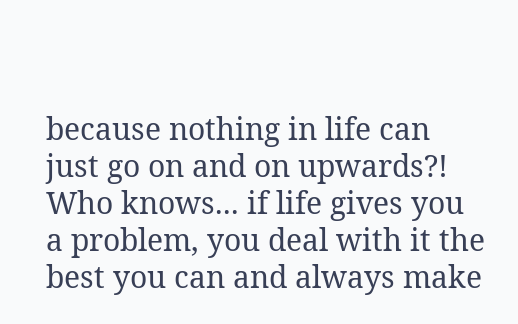because nothing in life can just go on and on upwards?! Who knows... if life gives you a problem, you deal with it the best you can and always make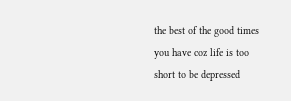the best of the good times you have coz life is too short to be depressed